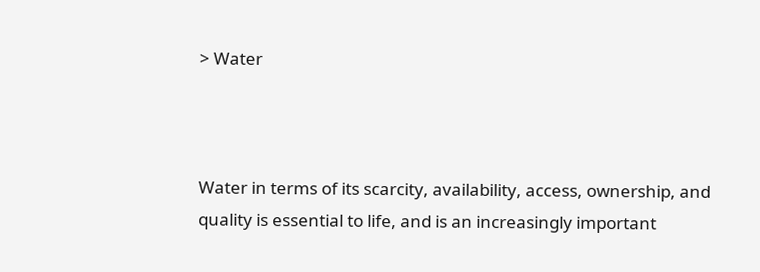> Water



Water in terms of its scarcity, availability, access, ownership, and quality is essential to life, and is an increasingly important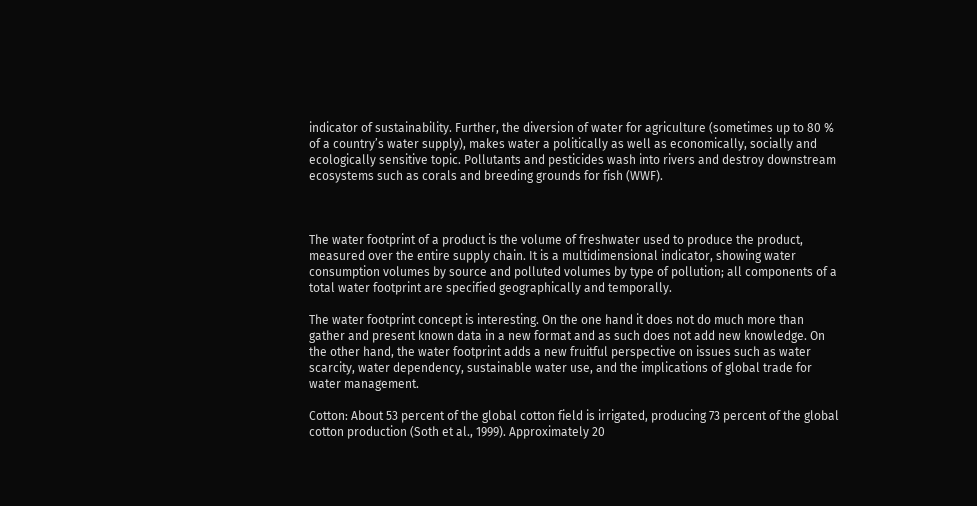indicator of sustainability. Further, the diversion of water for agriculture (sometimes up to 80 % of a country’s water supply), makes water a politically as well as economically, socially and ecologically sensitive topic. Pollutants and pesticides wash into rivers and destroy downstream ecosystems such as corals and breeding grounds for fish (WWF).



The water footprint of a product is the volume of freshwater used to produce the product, measured over the entire supply chain. It is a multidimensional indicator, showing water consumption volumes by source and polluted volumes by type of pollution; all components of a total water footprint are specified geographically and temporally.

The water footprint concept is interesting. On the one hand it does not do much more than gather and present known data in a new format and as such does not add new knowledge. On the other hand, the water footprint adds a new fruitful perspective on issues such as water scarcity, water dependency, sustainable water use, and the implications of global trade for water management.

Cotton: About 53 percent of the global cotton field is irrigated, producing 73 percent of the global cotton production (Soth et al., 1999). Approximately 20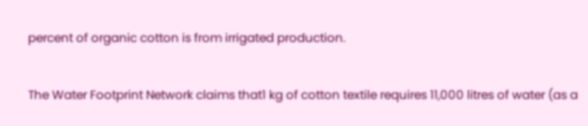percent of organic cotton is from irrigated production.

The Water Footprint Network claims that1 kg of cotton textile requires 11,000 litres of water (as a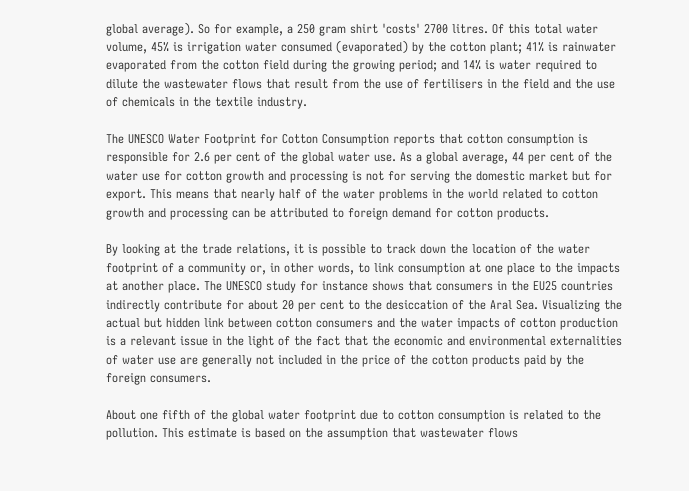global average). So for example, a 250 gram shirt 'costs' 2700 litres. Of this total water volume, 45% is irrigation water consumed (evaporated) by the cotton plant; 41% is rainwater evaporated from the cotton field during the growing period; and 14% is water required to dilute the wastewater flows that result from the use of fertilisers in the field and the use of chemicals in the textile industry.

The UNESCO Water Footprint for Cotton Consumption reports that cotton consumption is responsible for 2.6 per cent of the global water use. As a global average, 44 per cent of the water use for cotton growth and processing is not for serving the domestic market but for export. This means that nearly half of the water problems in the world related to cotton growth and processing can be attributed to foreign demand for cotton products.

By looking at the trade relations, it is possible to track down the location of the water footprint of a community or, in other words, to link consumption at one place to the impacts at another place. The UNESCO study for instance shows that consumers in the EU25 countries indirectly contribute for about 20 per cent to the desiccation of the Aral Sea. Visualizing the actual but hidden link between cotton consumers and the water impacts of cotton production is a relevant issue in the light of the fact that the economic and environmental externalities of water use are generally not included in the price of the cotton products paid by the foreign consumers.

About one fifth of the global water footprint due to cotton consumption is related to the pollution. This estimate is based on the assumption that wastewater flows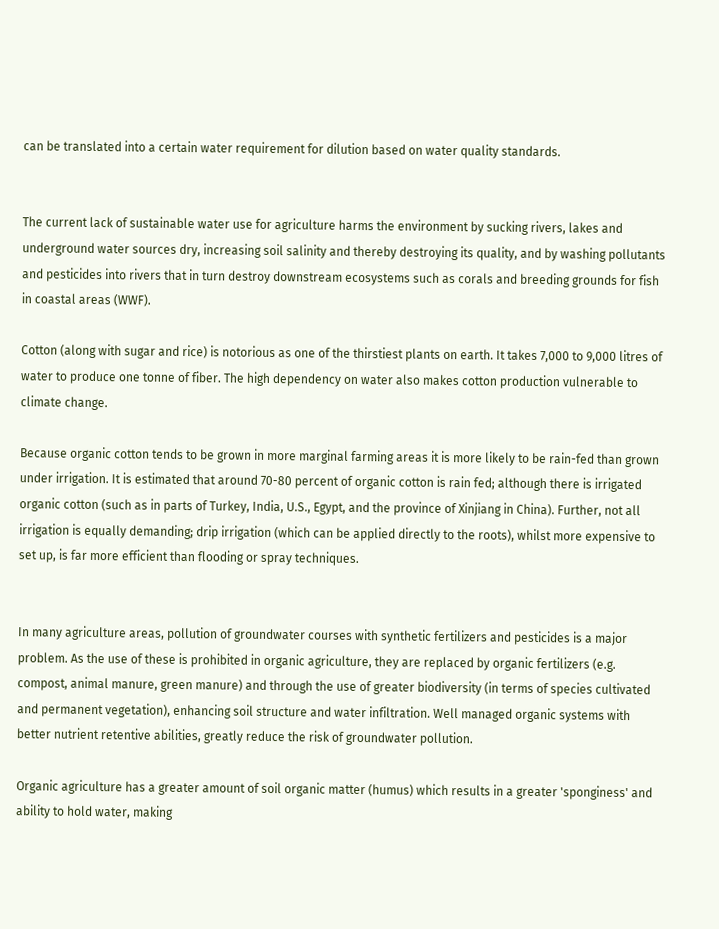can be translated into a certain water requirement for dilution based on water quality standards.


The current lack of sustainable water use for agriculture harms the environment by sucking rivers, lakes and underground water sources dry, increasing soil salinity and thereby destroying its quality, and by washing pollutants and pesticides into rivers that in turn destroy downstream ecosystems such as corals and breeding grounds for fish in coastal areas (WWF).

Cotton (along with sugar and rice) is notorious as one of the thirstiest plants on earth. It takes 7,000 to 9,000 litres of water to produce one tonne of fiber. The high dependency on water also makes cotton production vulnerable to climate change.

Because organic cotton tends to be grown in more marginal farming areas it is more likely to be rain-fed than grown under irrigation. It is estimated that around 70-80 percent of organic cotton is rain fed; although there is irrigated organic cotton (such as in parts of Turkey, India, U.S., Egypt, and the province of Xinjiang in China). Further, not all irrigation is equally demanding; drip irrigation (which can be applied directly to the roots), whilst more expensive to set up, is far more efficient than flooding or spray techniques.


In many agriculture areas, pollution of groundwater courses with synthetic fertilizers and pesticides is a major problem. As the use of these is prohibited in organic agriculture, they are replaced by organic fertilizers (e.g. compost, animal manure, green manure) and through the use of greater biodiversity (in terms of species cultivated and permanent vegetation), enhancing soil structure and water infiltration. Well managed organic systems with better nutrient retentive abilities, greatly reduce the risk of groundwater pollution.

Organic agriculture has a greater amount of soil organic matter (humus) which results in a greater 'sponginess' and ability to hold water, making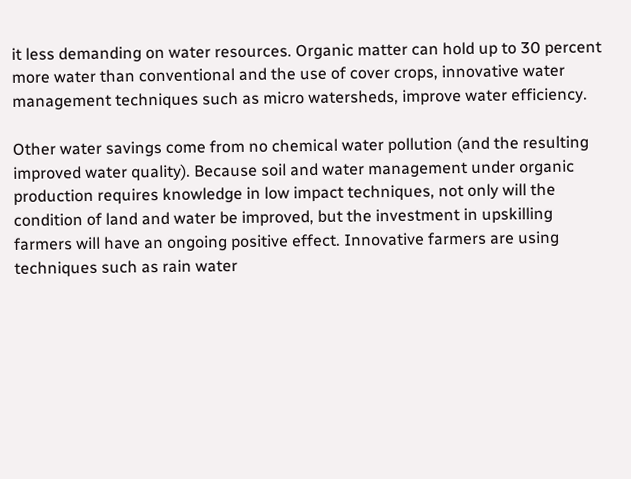it less demanding on water resources. Organic matter can hold up to 30 percent more water than conventional and the use of cover crops, innovative water management techniques such as micro watersheds, improve water efficiency.

Other water savings come from no chemical water pollution (and the resulting improved water quality). Because soil and water management under organic production requires knowledge in low impact techniques, not only will the condition of land and water be improved, but the investment in upskilling farmers will have an ongoing positive effect. Innovative farmers are using techniques such as rain water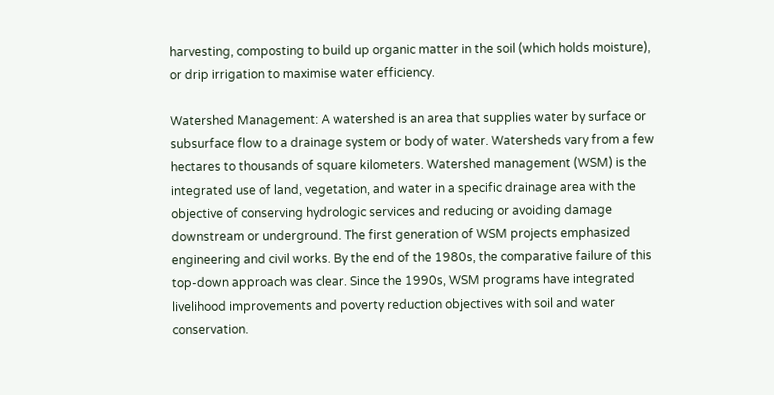harvesting, composting to build up organic matter in the soil (which holds moisture), or drip irrigation to maximise water efficiency.

Watershed Management: A watershed is an area that supplies water by surface or subsurface flow to a drainage system or body of water. Watersheds vary from a few hectares to thousands of square kilometers. Watershed management (WSM) is the integrated use of land, vegetation, and water in a specific drainage area with the objective of conserving hydrologic services and reducing or avoiding damage downstream or underground. The first generation of WSM projects emphasized engineering and civil works. By the end of the 1980s, the comparative failure of this top-down approach was clear. Since the 1990s, WSM programs have integrated livelihood improvements and poverty reduction objectives with soil and water conservation.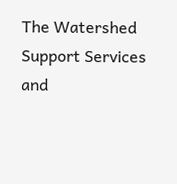The Watershed Support Services and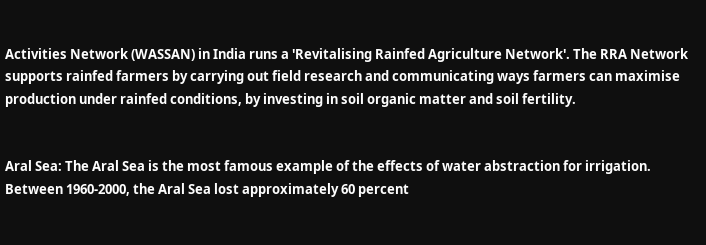Activities Network (WASSAN) in India runs a 'Revitalising Rainfed Agriculture Network'. The RRA Network supports rainfed farmers by carrying out field research and communicating ways farmers can maximise production under rainfed conditions, by investing in soil organic matter and soil fertility.


Aral Sea: The Aral Sea is the most famous example of the effects of water abstraction for irrigation. Between 1960-2000, the Aral Sea lost approximately 60 percent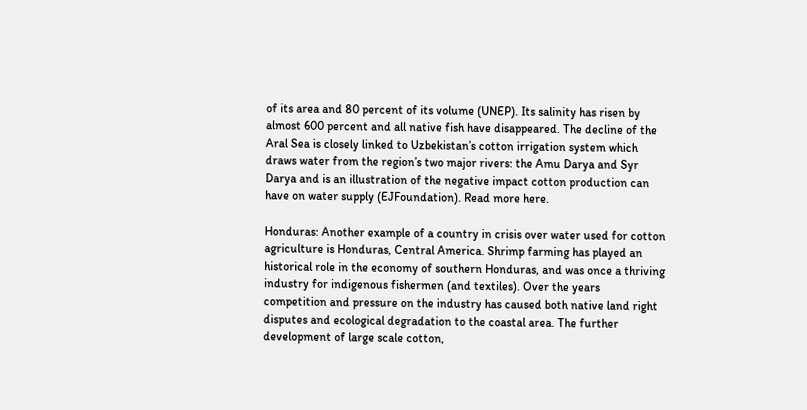of its area and 80 percent of its volume (UNEP). Its salinity has risen by almost 600 percent and all native fish have disappeared. The decline of the Aral Sea is closely linked to Uzbekistan’s cotton irrigation system which draws water from the region’s two major rivers: the Amu Darya and Syr Darya and is an illustration of the negative impact cotton production can have on water supply (EJFoundation). Read more here.

Honduras: Another example of a country in crisis over water used for cotton agriculture is Honduras, Central America. Shrimp farming has played an historical role in the economy of southern Honduras, and was once a thriving industry for indigenous fishermen (and textiles). Over the years competition and pressure on the industry has caused both native land right disputes and ecological degradation to the coastal area. The further development of large scale cotton,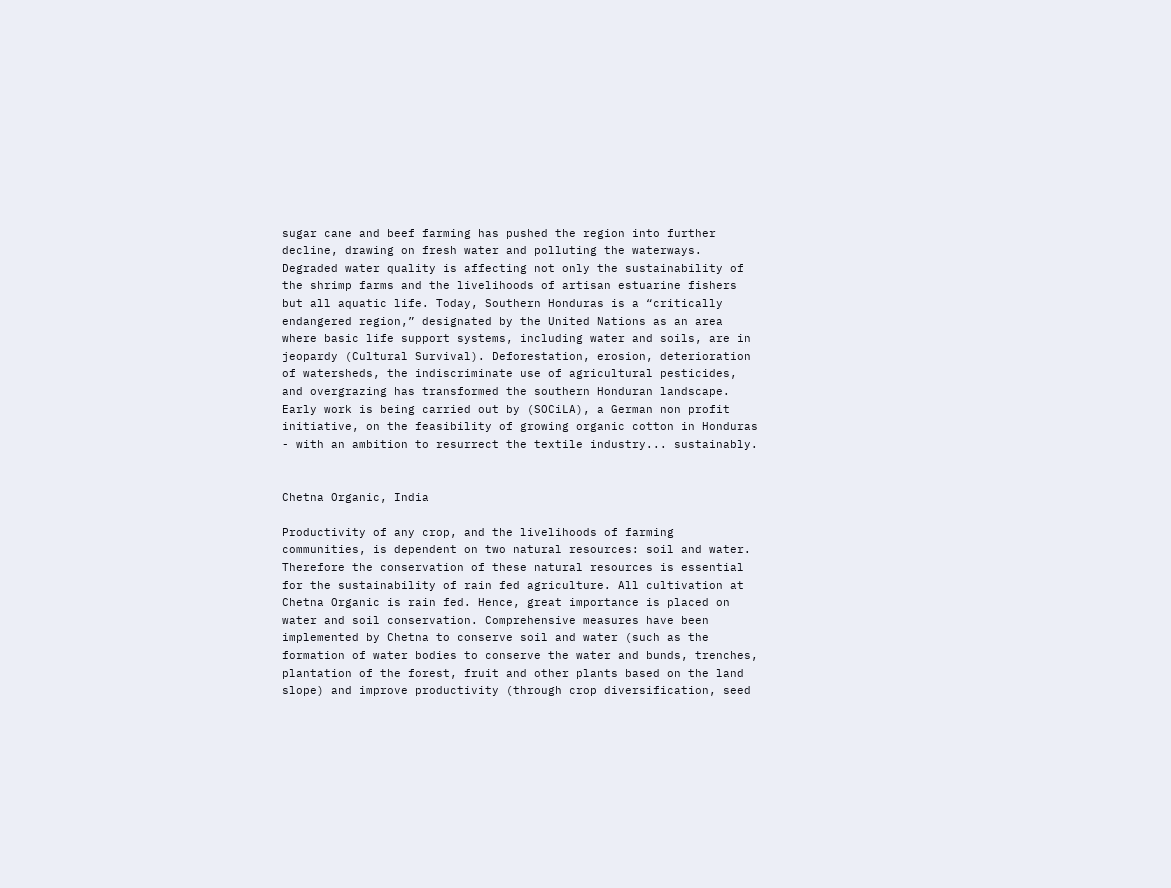sugar cane and beef farming has pushed the region into further decline, drawing on fresh water and polluting the waterways. Degraded water quality is affecting not only the sustainability of the shrimp farms and the livelihoods of artisan estuarine fishers but all aquatic life. Today, Southern Honduras is a “critically endangered region,” designated by the United Nations as an area where basic life support systems, including water and soils, are in jeopardy (Cultural Survival). Deforestation, erosion, deterioration of watersheds, the indiscriminate use of agricultural pesticides, and overgrazing has transformed the southern Honduran landscape. Early work is being carried out by (SOCiLA), a German non profit initiative, on the feasibility of growing organic cotton in Honduras - with an ambition to resurrect the textile industry... sustainably.


Chetna Organic, India

Productivity of any crop, and the livelihoods of farming communities, is dependent on two natural resources: soil and water. Therefore the conservation of these natural resources is essential for the sustainability of rain fed agriculture. All cultivation at Chetna Organic is rain fed. Hence, great importance is placed on water and soil conservation. Comprehensive measures have been implemented by Chetna to conserve soil and water (such as the formation of water bodies to conserve the water and bunds, trenches, plantation of the forest, fruit and other plants based on the land slope) and improve productivity (through crop diversification, seed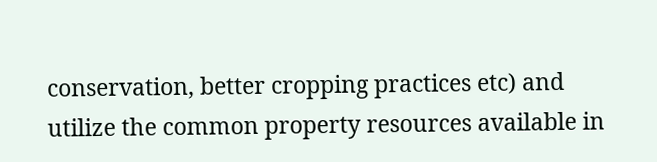conservation, better cropping practices etc) and utilize the common property resources available in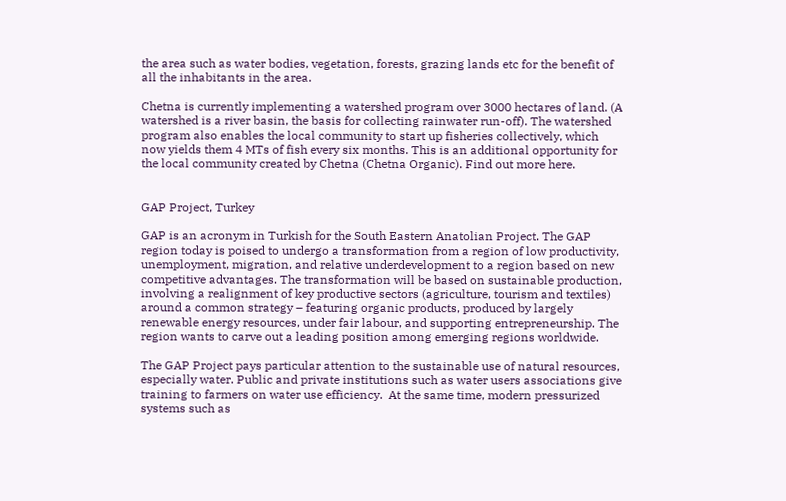the area such as water bodies, vegetation, forests, grazing lands etc for the benefit of all the inhabitants in the area.

Chetna is currently implementing a watershed program over 3000 hectares of land. (A watershed is a river basin, the basis for collecting rainwater run-off). The watershed program also enables the local community to start up fisheries collectively, which now yields them 4 MTs of fish every six months. This is an additional opportunity for the local community created by Chetna (Chetna Organic). Find out more here.


GAP Project, Turkey

GAP is an acronym in Turkish for the South Eastern Anatolian Project. The GAP region today is poised to undergo a transformation from a region of low productivity, unemployment, migration, and relative underdevelopment to a region based on new competitive advantages. The transformation will be based on sustainable production, involving a realignment of key productive sectors (agriculture, tourism and textiles) around a common strategy – featuring organic products, produced by largely renewable energy resources, under fair labour, and supporting entrepreneurship. The region wants to carve out a leading position among emerging regions worldwide.

The GAP Project pays particular attention to the sustainable use of natural resources, especially water. Public and private institutions such as water users associations give training to farmers on water use efficiency.  At the same time, modern pressurized systems such as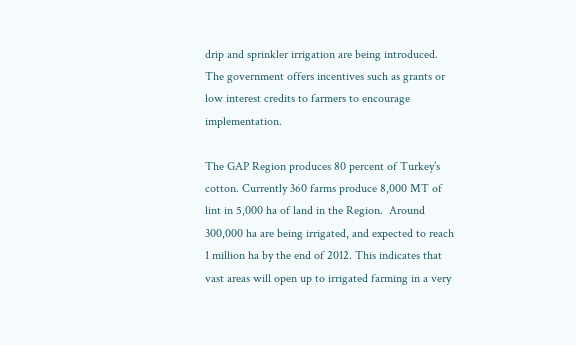drip and sprinkler irrigation are being introduced. The government offers incentives such as grants or low interest credits to farmers to encourage implementation.

The GAP Region produces 80 percent of Turkey’s cotton. Currently 360 farms produce 8,000 MT of lint in 5,000 ha of land in the Region.  Around 300,000 ha are being irrigated, and expected to reach 1 million ha by the end of 2012. This indicates that vast areas will open up to irrigated farming in a very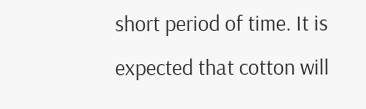short period of time. It is expected that cotton will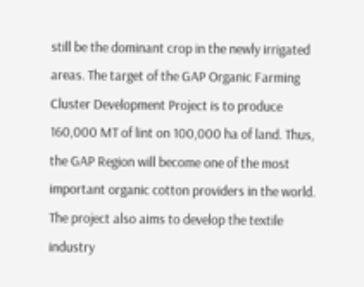still be the dominant crop in the newly irrigated areas. The target of the GAP Organic Farming Cluster Development Project is to produce 160,000 MT of lint on 100,000 ha of land. Thus, the GAP Region will become one of the most important organic cotton providers in the world. The project also aims to develop the textile industry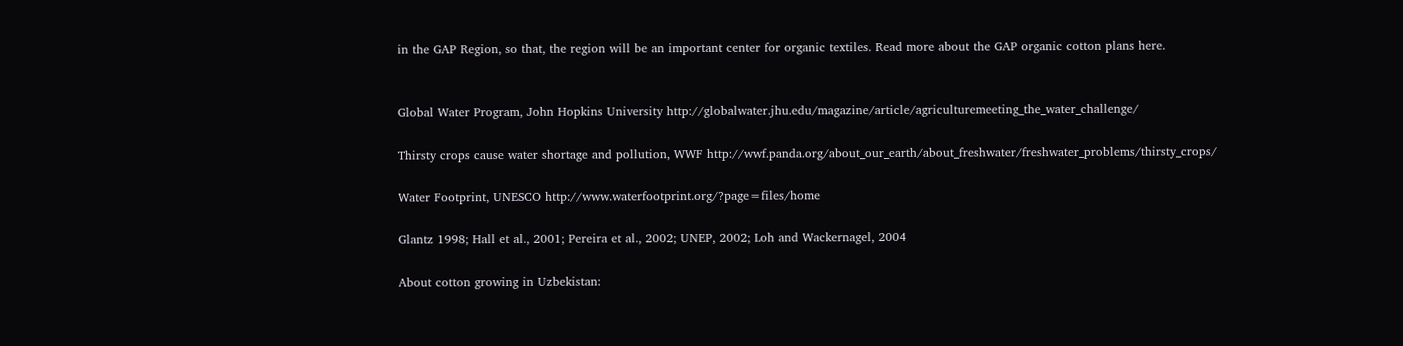in the GAP Region, so that, the region will be an important center for organic textiles. Read more about the GAP organic cotton plans here.


Global Water Program, John Hopkins University http://globalwater.jhu.edu/magazine/article/agriculturemeeting_the_water_challenge/

Thirsty crops cause water shortage and pollution, WWF http://wwf.panda.org/about_our_earth/about_freshwater/freshwater_problems/thirsty_crops/

Water Footprint, UNESCO http://www.waterfootprint.org/?page=files/home

Glantz 1998; Hall et al., 2001; Pereira et al., 2002; UNEP, 2002; Loh and Wackernagel, 2004

About cotton growing in Uzbekistan: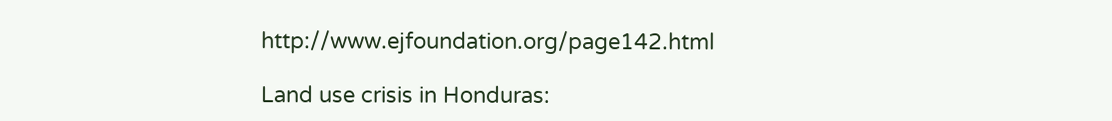http://www.ejfoundation.org/page142.html

Land use crisis in Honduras: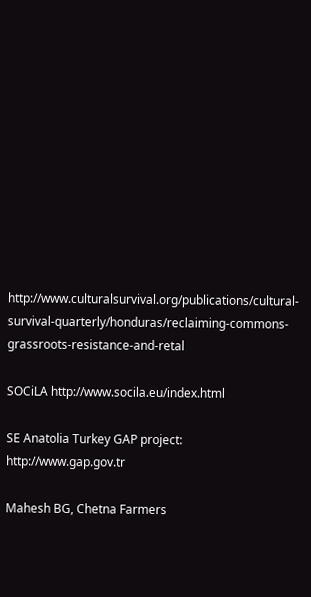http://www.culturalsurvival.org/publications/cultural-survival-quarterly/honduras/reclaiming-commons-grassroots-resistance-and-retal

SOCiLA http://www.socila.eu/index.html

SE Anatolia Turkey GAP project: http://www.gap.gov.tr

Mahesh BG, Chetna Farmers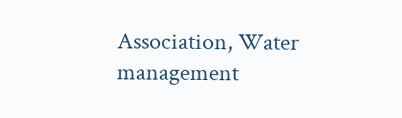Association, Water management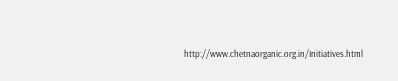http://www.chetnaorganic.org.in/Initiatives.html